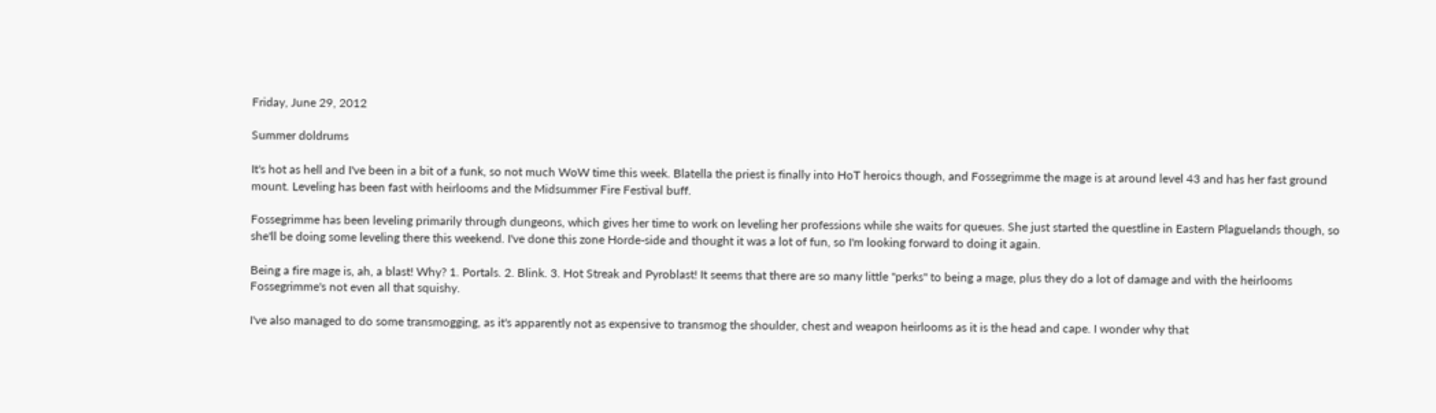Friday, June 29, 2012

Summer doldrums

It's hot as hell and I've been in a bit of a funk, so not much WoW time this week. Blatella the priest is finally into HoT heroics though, and Fossegrimme the mage is at around level 43 and has her fast ground mount. Leveling has been fast with heirlooms and the Midsummer Fire Festival buff.

Fossegrimme has been leveling primarily through dungeons, which gives her time to work on leveling her professions while she waits for queues. She just started the questline in Eastern Plaguelands though, so she'll be doing some leveling there this weekend. I've done this zone Horde-side and thought it was a lot of fun, so I'm looking forward to doing it again.

Being a fire mage is, ah, a blast! Why? 1. Portals. 2. Blink. 3. Hot Streak and Pyroblast! It seems that there are so many little "perks" to being a mage, plus they do a lot of damage and with the heirlooms Fossegrimme's not even all that squishy.

I've also managed to do some transmogging, as it's apparently not as expensive to transmog the shoulder, chest and weapon heirlooms as it is the head and cape. I wonder why that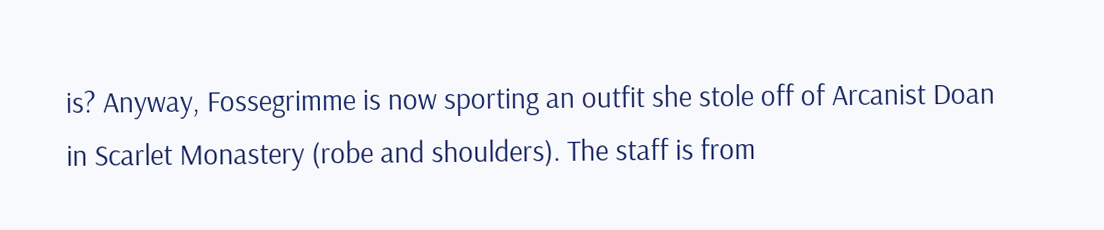is? Anyway, Fossegrimme is now sporting an outfit she stole off of Arcanist Doan in Scarlet Monastery (robe and shoulders). The staff is from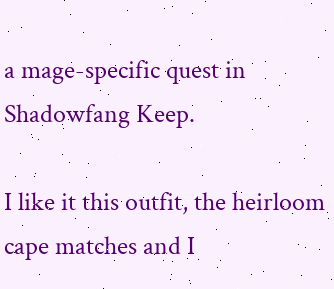a mage-specific quest in Shadowfang Keep.

I like it this outfit, the heirloom cape matches and I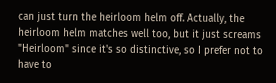can just turn the heirloom helm off. Actually, the heirloom helm matches well too, but it just screams "Heirloom" since it's so distinctive, so I prefer not to have to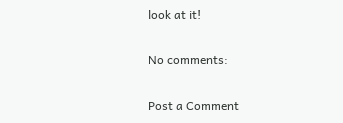look at it!

No comments:

Post a Comment